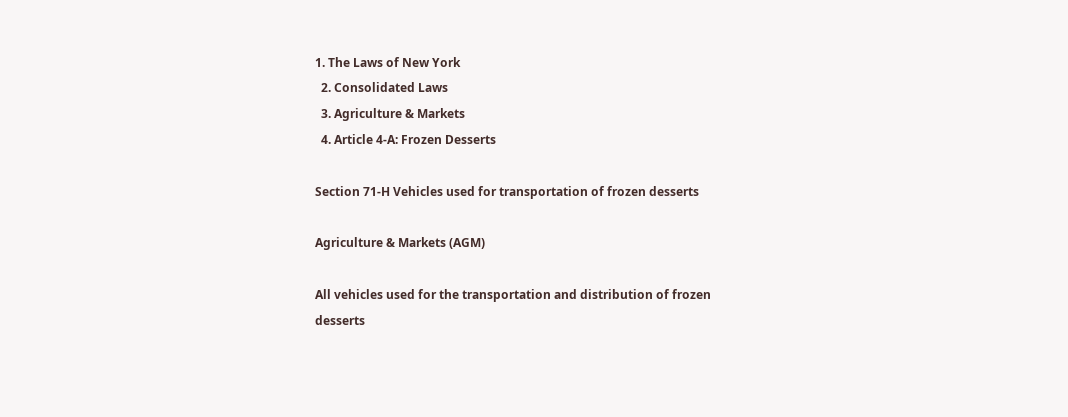1. The Laws of New York
  2. Consolidated Laws
  3. Agriculture & Markets
  4. Article 4-A: Frozen Desserts

Section 71-H Vehicles used for transportation of frozen desserts

Agriculture & Markets (AGM)

All vehicles used for the transportation and distribution of frozen desserts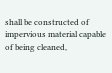shall be constructed of impervious material capable of being cleaned,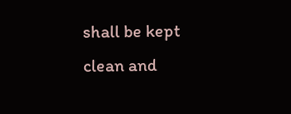shall be kept clean and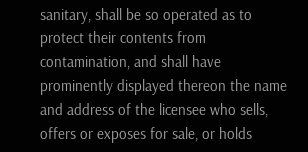sanitary, shall be so operated as to protect their contents from contamination, and shall have prominently displayed thereon the name and address of the licensee who sells, offers or exposes for sale, or holds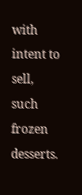with intent to sell, such frozen desserts.